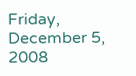Friday, December 5, 2008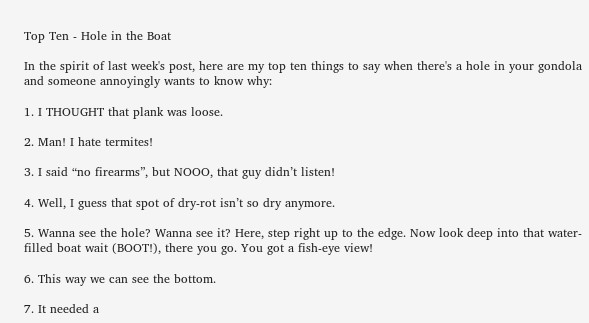Top Ten - Hole in the Boat

In the spirit of last week's post, here are my top ten things to say when there's a hole in your gondola and someone annoyingly wants to know why:

1. I THOUGHT that plank was loose.

2. Man! I hate termites!

3. I said “no firearms”, but NOOO, that guy didn’t listen!

4. Well, I guess that spot of dry-rot isn’t so dry anymore.

5. Wanna see the hole? Wanna see it? Here, step right up to the edge. Now look deep into that water-filled boat wait (BOOT!), there you go. You got a fish-eye view!

6. This way we can see the bottom.

7. It needed a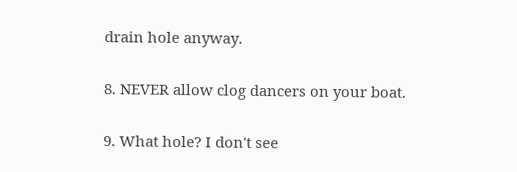drain hole anyway.

8. NEVER allow clog dancers on your boat.

9. What hole? I don't see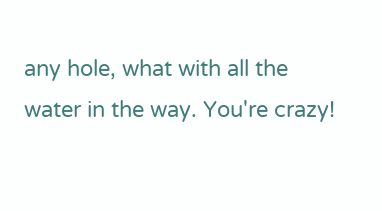any hole, what with all the water in the way. You're crazy!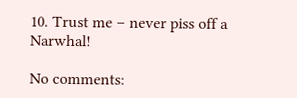10. Trust me – never piss off a Narwhal!

No comments: